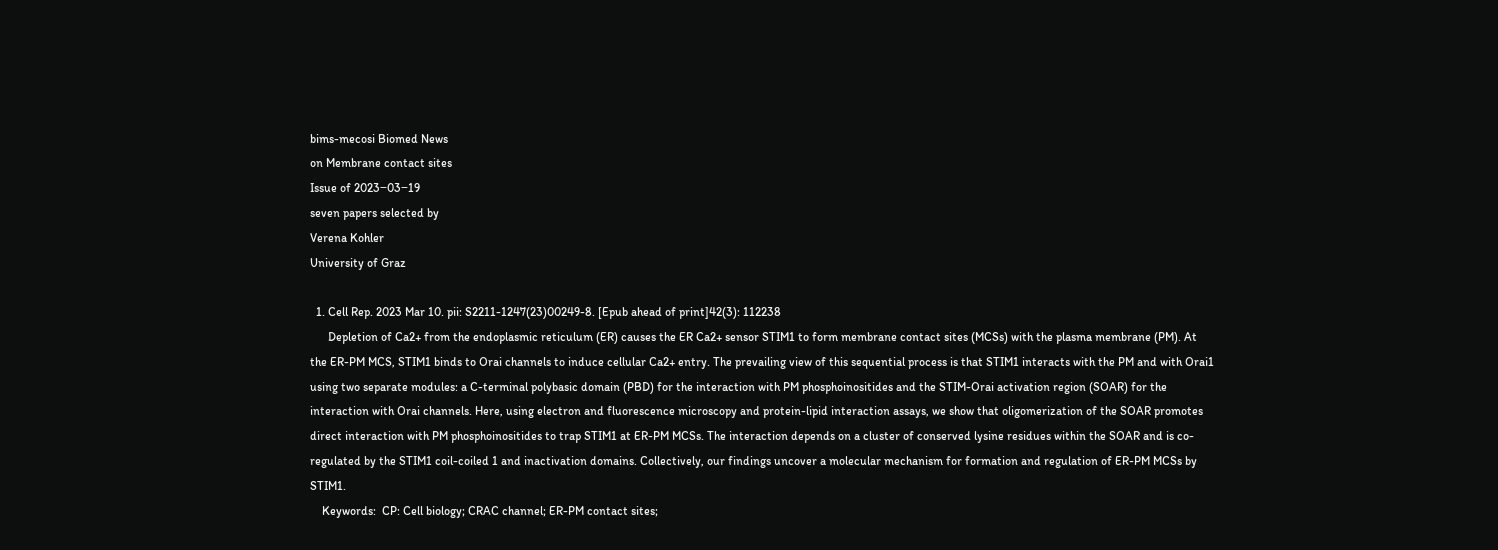bims-mecosi Biomed News
on Membrane contact sites
Issue of 2023‒03‒19
seven papers selected by
Verena Kohler
University of Graz

  1. Cell Rep. 2023 Mar 10. pii: S2211-1247(23)00249-8. [Epub ahead of print]42(3): 112238
      Depletion of Ca2+ from the endoplasmic reticulum (ER) causes the ER Ca2+ sensor STIM1 to form membrane contact sites (MCSs) with the plasma membrane (PM). At the ER-PM MCS, STIM1 binds to Orai channels to induce cellular Ca2+ entry. The prevailing view of this sequential process is that STIM1 interacts with the PM and with Orai1 using two separate modules: a C-terminal polybasic domain (PBD) for the interaction with PM phosphoinositides and the STIM-Orai activation region (SOAR) for the interaction with Orai channels. Here, using electron and fluorescence microscopy and protein-lipid interaction assays, we show that oligomerization of the SOAR promotes direct interaction with PM phosphoinositides to trap STIM1 at ER-PM MCSs. The interaction depends on a cluster of conserved lysine residues within the SOAR and is co-regulated by the STIM1 coil-coiled 1 and inactivation domains. Collectively, our findings uncover a molecular mechanism for formation and regulation of ER-PM MCSs by STIM1.
    Keywords:  CP: Cell biology; CRAC channel; ER-PM contact sites;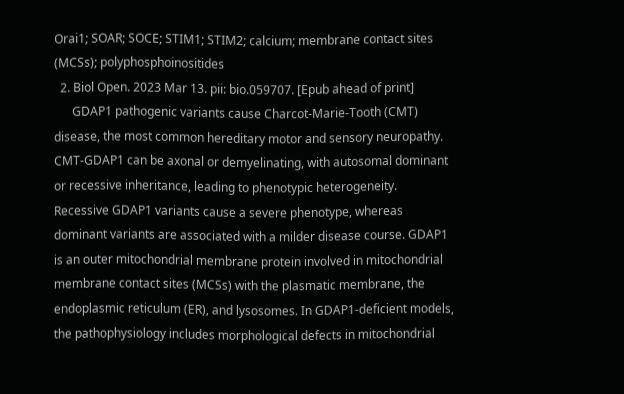Orai1; SOAR; SOCE; STIM1; STIM2; calcium; membrane contact sites (MCSs); polyphosphoinositides
  2. Biol Open. 2023 Mar 13. pii: bio.059707. [Epub ahead of print]
      GDAP1 pathogenic variants cause Charcot-Marie-Tooth (CMT) disease, the most common hereditary motor and sensory neuropathy. CMT-GDAP1 can be axonal or demyelinating, with autosomal dominant or recessive inheritance, leading to phenotypic heterogeneity. Recessive GDAP1 variants cause a severe phenotype, whereas dominant variants are associated with a milder disease course. GDAP1 is an outer mitochondrial membrane protein involved in mitochondrial membrane contact sites (MCSs) with the plasmatic membrane, the endoplasmic reticulum (ER), and lysosomes. In GDAP1-deficient models, the pathophysiology includes morphological defects in mitochondrial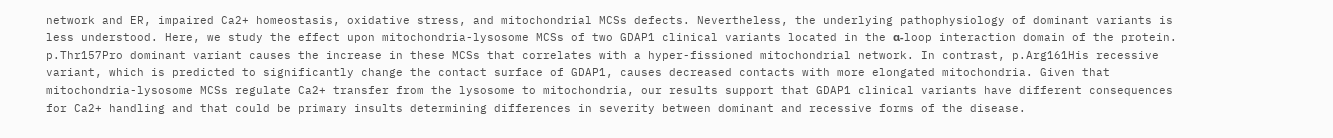network and ER, impaired Ca2+ homeostasis, oxidative stress, and mitochondrial MCSs defects. Nevertheless, the underlying pathophysiology of dominant variants is less understood. Here, we study the effect upon mitochondria-lysosome MCSs of two GDAP1 clinical variants located in the α-loop interaction domain of the protein. p.Thr157Pro dominant variant causes the increase in these MCSs that correlates with a hyper-fissioned mitochondrial network. In contrast, p.Arg161His recessive variant, which is predicted to significantly change the contact surface of GDAP1, causes decreased contacts with more elongated mitochondria. Given that mitochondria-lysosome MCSs regulate Ca2+ transfer from the lysosome to mitochondria, our results support that GDAP1 clinical variants have different consequences for Ca2+ handling and that could be primary insults determining differences in severity between dominant and recessive forms of the disease.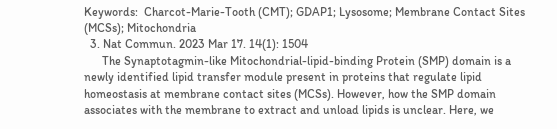Keywords:  Charcot-Marie-Tooth (CMT); GDAP1; Lysosome; Membrane Contact Sites (MCSs); Mitochondria
  3. Nat Commun. 2023 Mar 17. 14(1): 1504
      The Synaptotagmin-like Mitochondrial-lipid-binding Protein (SMP) domain is a newly identified lipid transfer module present in proteins that regulate lipid homeostasis at membrane contact sites (MCSs). However, how the SMP domain associates with the membrane to extract and unload lipids is unclear. Here, we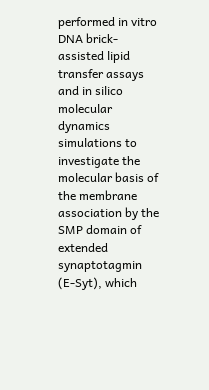performed in vitro DNA brick-assisted lipid transfer assays and in silico molecular dynamics simulations to investigate the molecular basis of the membrane association by the SMP domain of extended synaptotagmin (E-Syt), which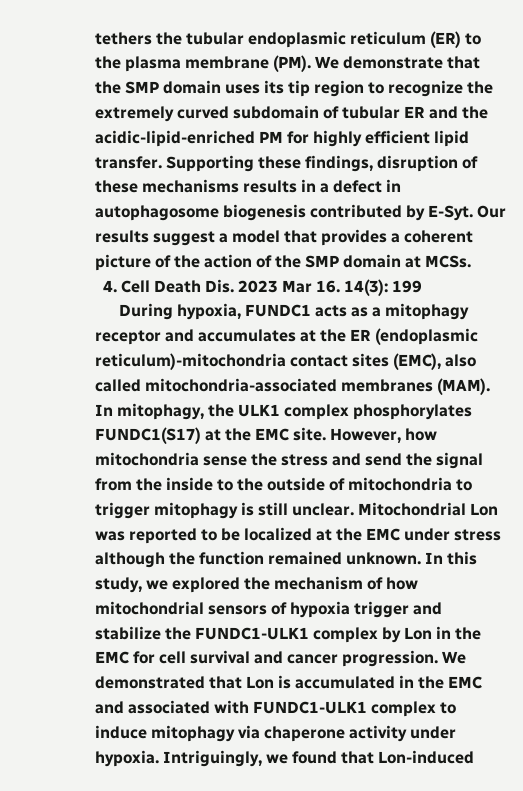tethers the tubular endoplasmic reticulum (ER) to the plasma membrane (PM). We demonstrate that the SMP domain uses its tip region to recognize the extremely curved subdomain of tubular ER and the acidic-lipid-enriched PM for highly efficient lipid transfer. Supporting these findings, disruption of these mechanisms results in a defect in autophagosome biogenesis contributed by E-Syt. Our results suggest a model that provides a coherent picture of the action of the SMP domain at MCSs.
  4. Cell Death Dis. 2023 Mar 16. 14(3): 199
      During hypoxia, FUNDC1 acts as a mitophagy receptor and accumulates at the ER (endoplasmic reticulum)-mitochondria contact sites (EMC), also called mitochondria-associated membranes (MAM). In mitophagy, the ULK1 complex phosphorylates FUNDC1(S17) at the EMC site. However, how mitochondria sense the stress and send the signal from the inside to the outside of mitochondria to trigger mitophagy is still unclear. Mitochondrial Lon was reported to be localized at the EMC under stress although the function remained unknown. In this study, we explored the mechanism of how mitochondrial sensors of hypoxia trigger and stabilize the FUNDC1-ULK1 complex by Lon in the EMC for cell survival and cancer progression. We demonstrated that Lon is accumulated in the EMC and associated with FUNDC1-ULK1 complex to induce mitophagy via chaperone activity under hypoxia. Intriguingly, we found that Lon-induced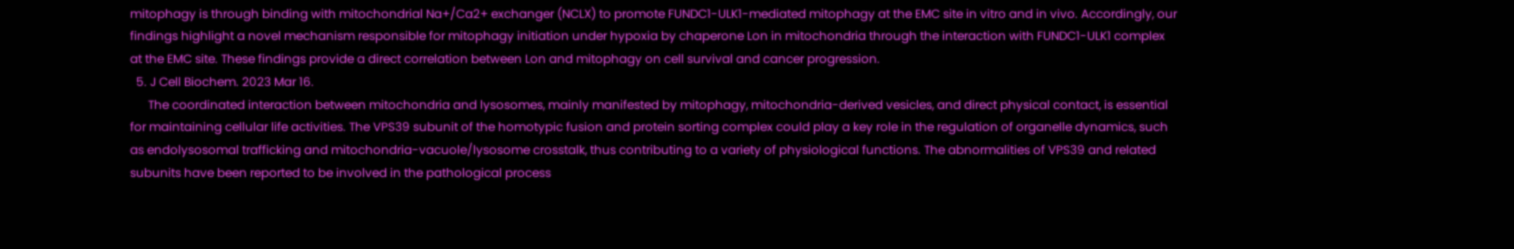mitophagy is through binding with mitochondrial Na+/Ca2+ exchanger (NCLX) to promote FUNDC1-ULK1-mediated mitophagy at the EMC site in vitro and in vivo. Accordingly, our findings highlight a novel mechanism responsible for mitophagy initiation under hypoxia by chaperone Lon in mitochondria through the interaction with FUNDC1-ULK1 complex at the EMC site. These findings provide a direct correlation between Lon and mitophagy on cell survival and cancer progression.
  5. J Cell Biochem. 2023 Mar 16.
      The coordinated interaction between mitochondria and lysosomes, mainly manifested by mitophagy, mitochondria-derived vesicles, and direct physical contact, is essential for maintaining cellular life activities. The VPS39 subunit of the homotypic fusion and protein sorting complex could play a key role in the regulation of organelle dynamics, such as endolysosomal trafficking and mitochondria-vacuole/lysosome crosstalk, thus contributing to a variety of physiological functions. The abnormalities of VPS39 and related subunits have been reported to be involved in the pathological process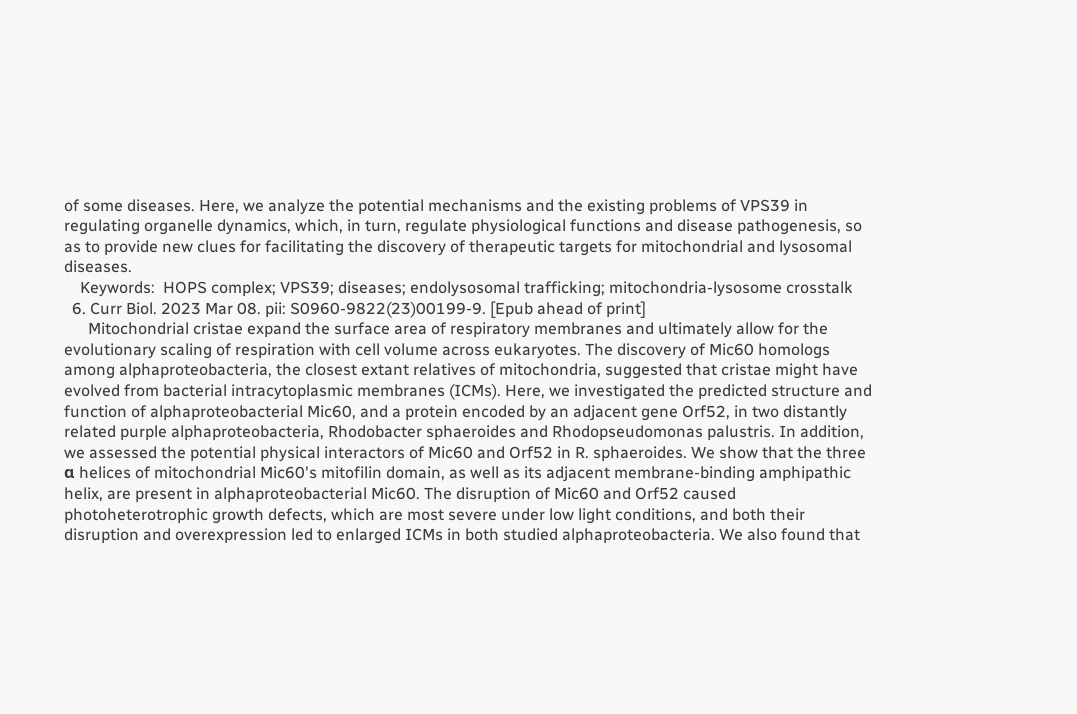of some diseases. Here, we analyze the potential mechanisms and the existing problems of VPS39 in regulating organelle dynamics, which, in turn, regulate physiological functions and disease pathogenesis, so as to provide new clues for facilitating the discovery of therapeutic targets for mitochondrial and lysosomal diseases.
    Keywords:  HOPS complex; VPS39; diseases; endolysosomal trafficking; mitochondria-lysosome crosstalk
  6. Curr Biol. 2023 Mar 08. pii: S0960-9822(23)00199-9. [Epub ahead of print]
      Mitochondrial cristae expand the surface area of respiratory membranes and ultimately allow for the evolutionary scaling of respiration with cell volume across eukaryotes. The discovery of Mic60 homologs among alphaproteobacteria, the closest extant relatives of mitochondria, suggested that cristae might have evolved from bacterial intracytoplasmic membranes (ICMs). Here, we investigated the predicted structure and function of alphaproteobacterial Mic60, and a protein encoded by an adjacent gene Orf52, in two distantly related purple alphaproteobacteria, Rhodobacter sphaeroides and Rhodopseudomonas palustris. In addition, we assessed the potential physical interactors of Mic60 and Orf52 in R. sphaeroides. We show that the three α helices of mitochondrial Mic60's mitofilin domain, as well as its adjacent membrane-binding amphipathic helix, are present in alphaproteobacterial Mic60. The disruption of Mic60 and Orf52 caused photoheterotrophic growth defects, which are most severe under low light conditions, and both their disruption and overexpression led to enlarged ICMs in both studied alphaproteobacteria. We also found that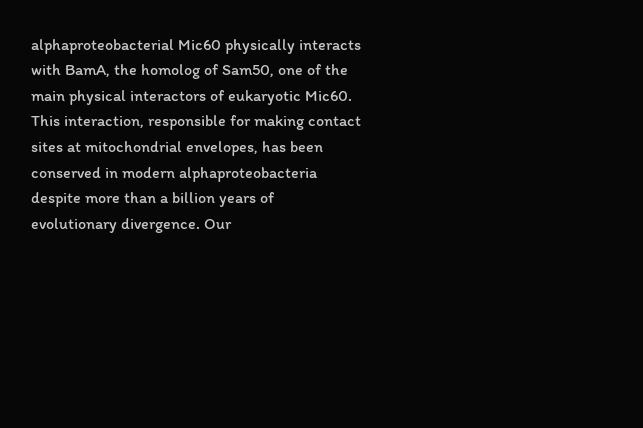alphaproteobacterial Mic60 physically interacts with BamA, the homolog of Sam50, one of the main physical interactors of eukaryotic Mic60. This interaction, responsible for making contact sites at mitochondrial envelopes, has been conserved in modern alphaproteobacteria despite more than a billion years of evolutionary divergence. Our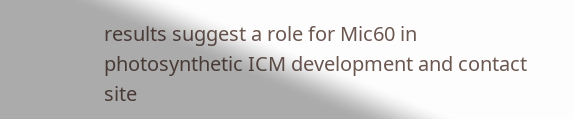results suggest a role for Mic60 in photosynthetic ICM development and contact site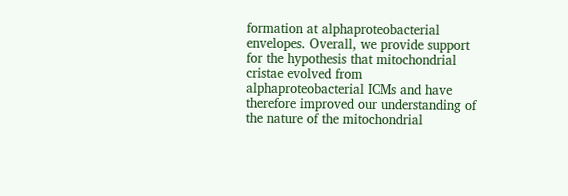formation at alphaproteobacterial envelopes. Overall, we provide support for the hypothesis that mitochondrial cristae evolved from alphaproteobacterial ICMs and have therefore improved our understanding of the nature of the mitochondrial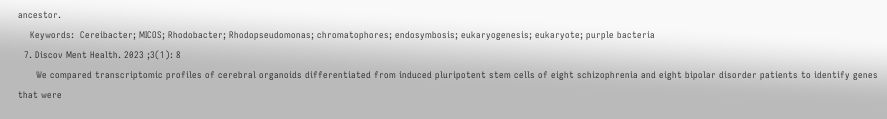ancestor.
    Keywords:  Cereibacter; MICOS; Rhodobacter; Rhodopseudomonas; chromatophores; endosymbosis; eukaryogenesis; eukaryote; purple bacteria
  7. Discov Ment Health. 2023 ;3(1): 8
      We compared transcriptomic profiles of cerebral organoids differentiated from induced pluripotent stem cells of eight schizophrenia and eight bipolar disorder patients to identify genes that were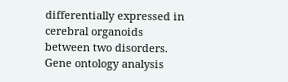differentially expressed in cerebral organoids between two disorders. Gene ontology analysis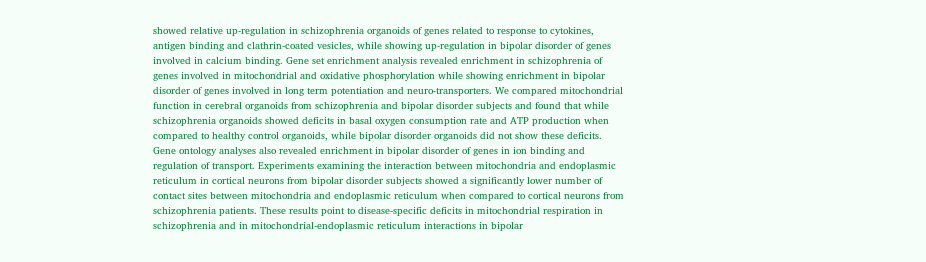showed relative up-regulation in schizophrenia organoids of genes related to response to cytokines, antigen binding and clathrin-coated vesicles, while showing up-regulation in bipolar disorder of genes involved in calcium binding. Gene set enrichment analysis revealed enrichment in schizophrenia of genes involved in mitochondrial and oxidative phosphorylation while showing enrichment in bipolar disorder of genes involved in long term potentiation and neuro-transporters. We compared mitochondrial function in cerebral organoids from schizophrenia and bipolar disorder subjects and found that while schizophrenia organoids showed deficits in basal oxygen consumption rate and ATP production when compared to healthy control organoids, while bipolar disorder organoids did not show these deficits. Gene ontology analyses also revealed enrichment in bipolar disorder of genes in ion binding and regulation of transport. Experiments examining the interaction between mitochondria and endoplasmic reticulum in cortical neurons from bipolar disorder subjects showed a significantly lower number of contact sites between mitochondria and endoplasmic reticulum when compared to cortical neurons from schizophrenia patients. These results point to disease-specific deficits in mitochondrial respiration in schizophrenia and in mitochondrial-endoplasmic reticulum interactions in bipolar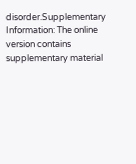disorder.Supplementary Information: The online version contains supplementary material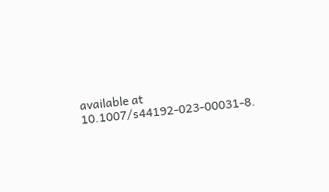available at 10.1007/s44192-023-00031-8.